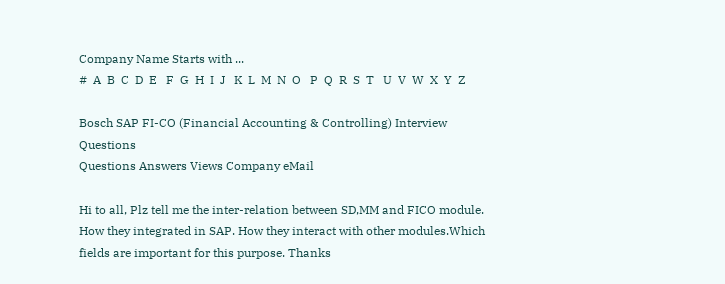Company Name Starts with ...
#  A  B  C  D  E   F  G  H  I  J   K  L  M  N  O   P  Q  R  S  T   U  V  W  X  Y  Z

Bosch SAP FI-CO (Financial Accounting & Controlling) Interview Questions
Questions Answers Views Company eMail

Hi to all, Plz tell me the inter-relation between SD,MM and FICO module. How they integrated in SAP. How they interact with other modules.Which fields are important for this purpose. Thanks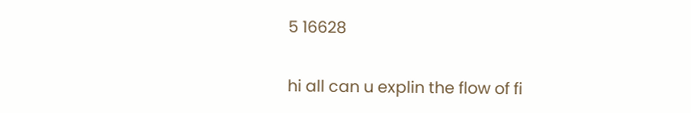5 16628

hi all can u explin the flow of fi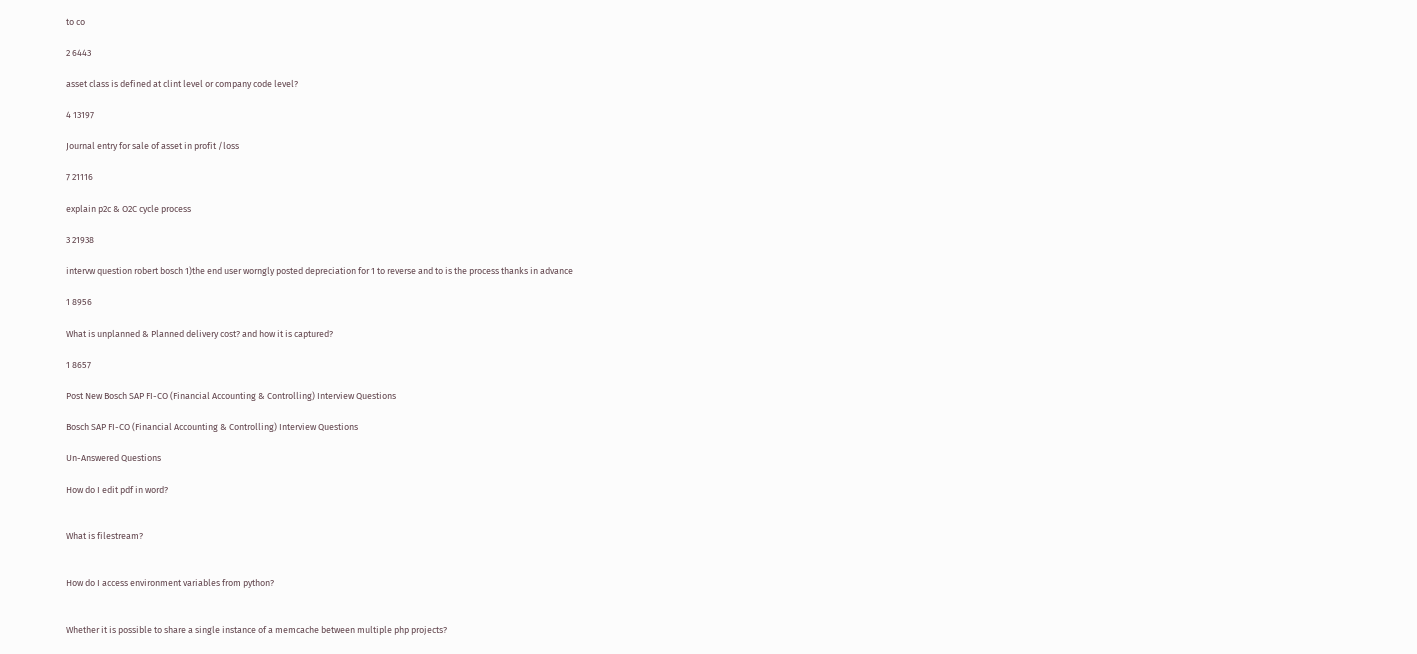to co

2 6443

asset class is defined at clint level or company code level?

4 13197

Journal entry for sale of asset in profit /loss

7 21116

explain p2c & O2C cycle process

3 21938

intervw question robert bosch 1)the end user worngly posted depreciation for 1 to reverse and to is the process thanks in advance

1 8956

What is unplanned & Planned delivery cost? and how it is captured?

1 8657

Post New Bosch SAP FI-CO (Financial Accounting & Controlling) Interview Questions

Bosch SAP FI-CO (Financial Accounting & Controlling) Interview Questions

Un-Answered Questions

How do I edit pdf in word?


What is filestream?


How do I access environment variables from python?


Whether it is possible to share a single instance of a memcache between multiple php projects?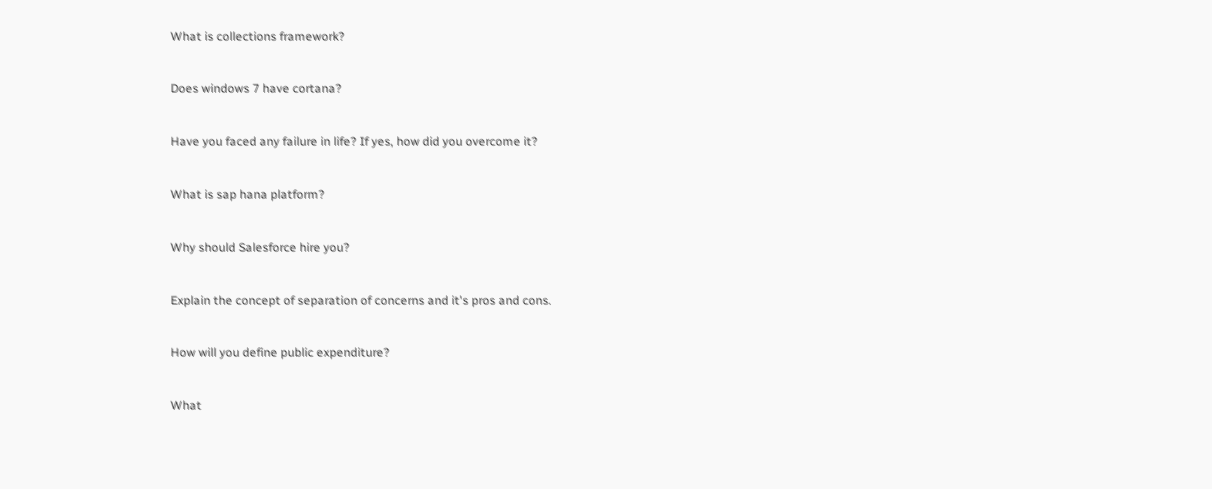What is collections framework?


Does windows 7 have cortana?


Have you faced any failure in life? If yes, how did you overcome it?


What is sap hana platform?


Why should Salesforce hire you?


Explain the concept of separation of concerns and it's pros and cons.


How will you define public expenditure?


What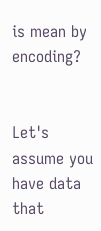is mean by encoding?


Let's assume you have data that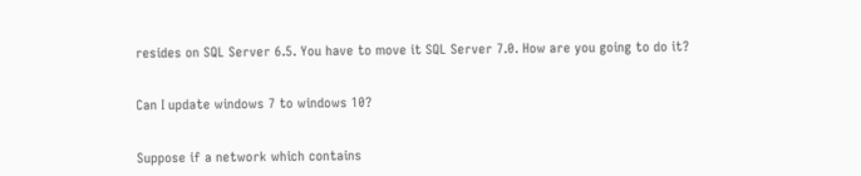resides on SQL Server 6.5. You have to move it SQL Server 7.0. How are you going to do it?


Can I update windows 7 to windows 10?


Suppose if a network which contains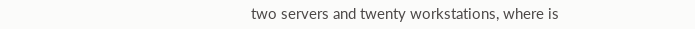two servers and twenty workstations, where is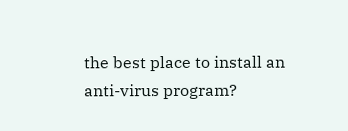the best place to install an anti-virus program?